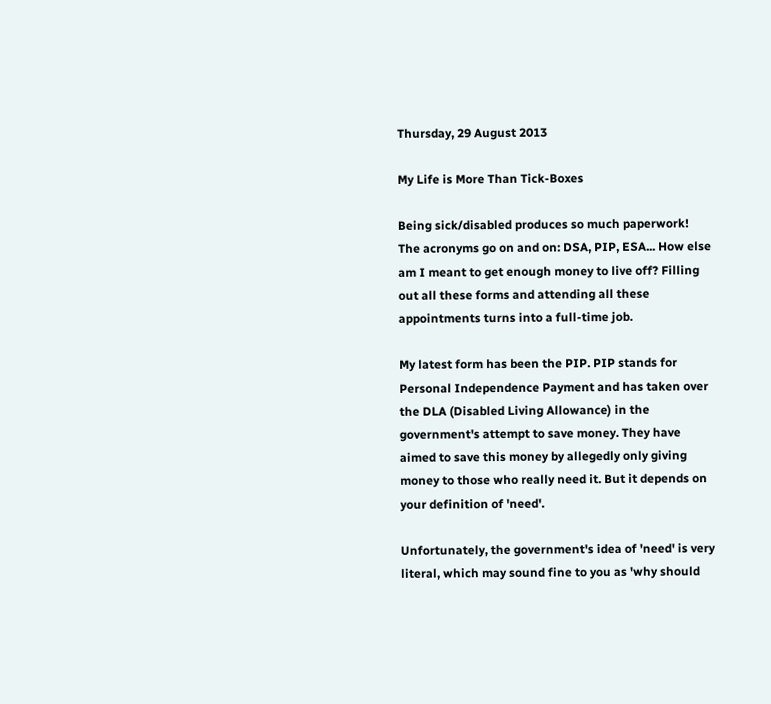Thursday, 29 August 2013

My Life is More Than Tick-Boxes

Being sick/disabled produces so much paperwork! The acronyms go on and on: DSA, PIP, ESA... How else am I meant to get enough money to live off? Filling out all these forms and attending all these appointments turns into a full-time job.

My latest form has been the PIP. PIP stands for Personal Independence Payment and has taken over the DLA (Disabled Living Allowance) in the government's attempt to save money. They have aimed to save this money by allegedly only giving money to those who really need it. But it depends on your definition of 'need'.

Unfortunately, the government's idea of 'need' is very literal, which may sound fine to you as 'why should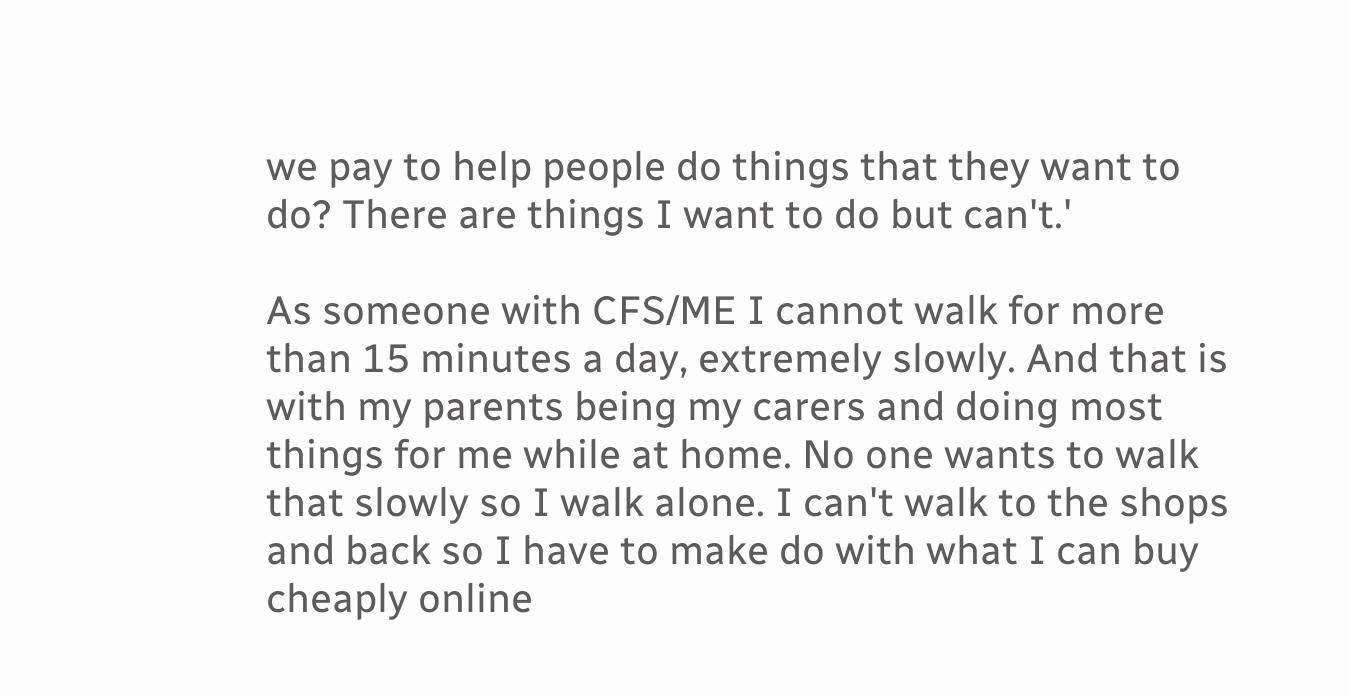we pay to help people do things that they want to do? There are things I want to do but can't.'

As someone with CFS/ME I cannot walk for more than 15 minutes a day, extremely slowly. And that is with my parents being my carers and doing most things for me while at home. No one wants to walk that slowly so I walk alone. I can't walk to the shops and back so I have to make do with what I can buy cheaply online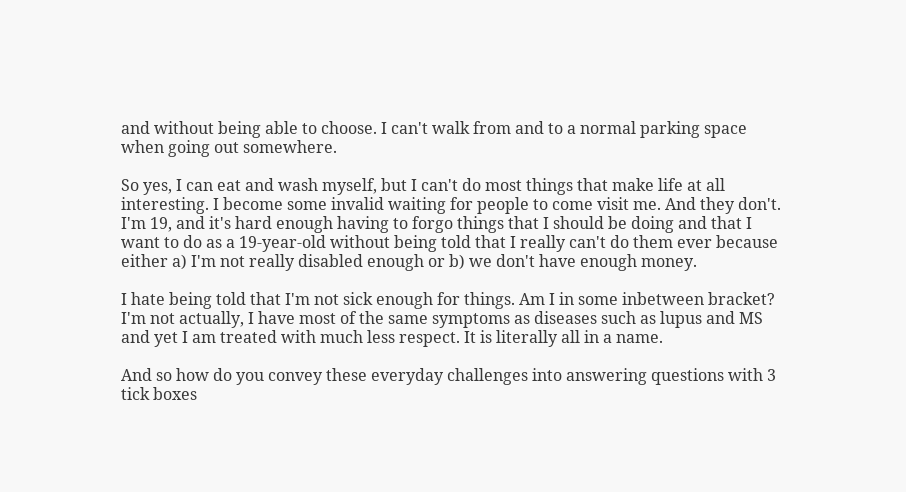and without being able to choose. I can't walk from and to a normal parking space when going out somewhere.

So yes, I can eat and wash myself, but I can't do most things that make life at all interesting. I become some invalid waiting for people to come visit me. And they don't. I'm 19, and it's hard enough having to forgo things that I should be doing and that I want to do as a 19-year-old without being told that I really can't do them ever because either a) I'm not really disabled enough or b) we don't have enough money.

I hate being told that I'm not sick enough for things. Am I in some inbetween bracket? I'm not actually, I have most of the same symptoms as diseases such as lupus and MS and yet I am treated with much less respect. It is literally all in a name.

And so how do you convey these everyday challenges into answering questions with 3 tick boxes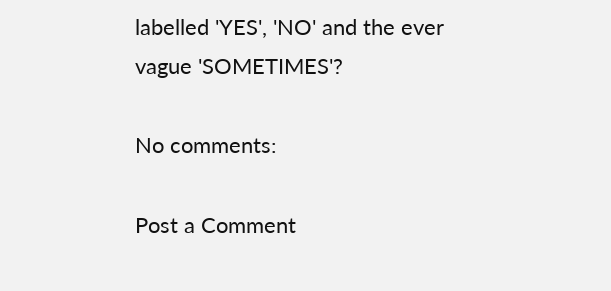labelled 'YES', 'NO' and the ever vague 'SOMETIMES'?

No comments:

Post a Comment